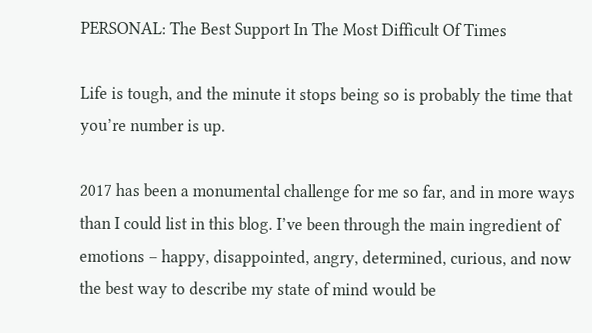PERSONAL: The Best Support In The Most Difficult Of Times

Life is tough, and the minute it stops being so is probably the time that you’re number is up.

2017 has been a monumental challenge for me so far, and in more ways than I could list in this blog. I’ve been through the main ingredient of emotions – happy, disappointed, angry, determined, curious, and now the best way to describe my state of mind would be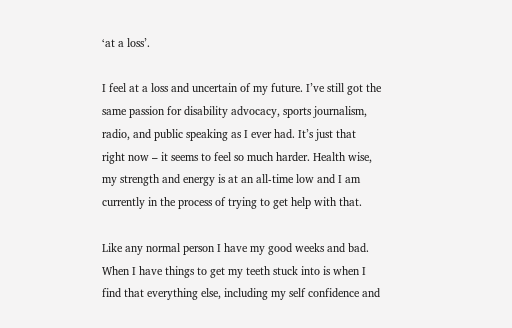‘at a loss’.

I feel at a loss and uncertain of my future. I’ve still got the same passion for disability advocacy, sports journalism, radio, and public speaking as I ever had. It’s just that right now – it seems to feel so much harder. Health wise, my strength and energy is at an all-time low and I am currently in the process of trying to get help with that.

Like any normal person I have my good weeks and bad. When I have things to get my teeth stuck into is when I find that everything else, including my self confidence and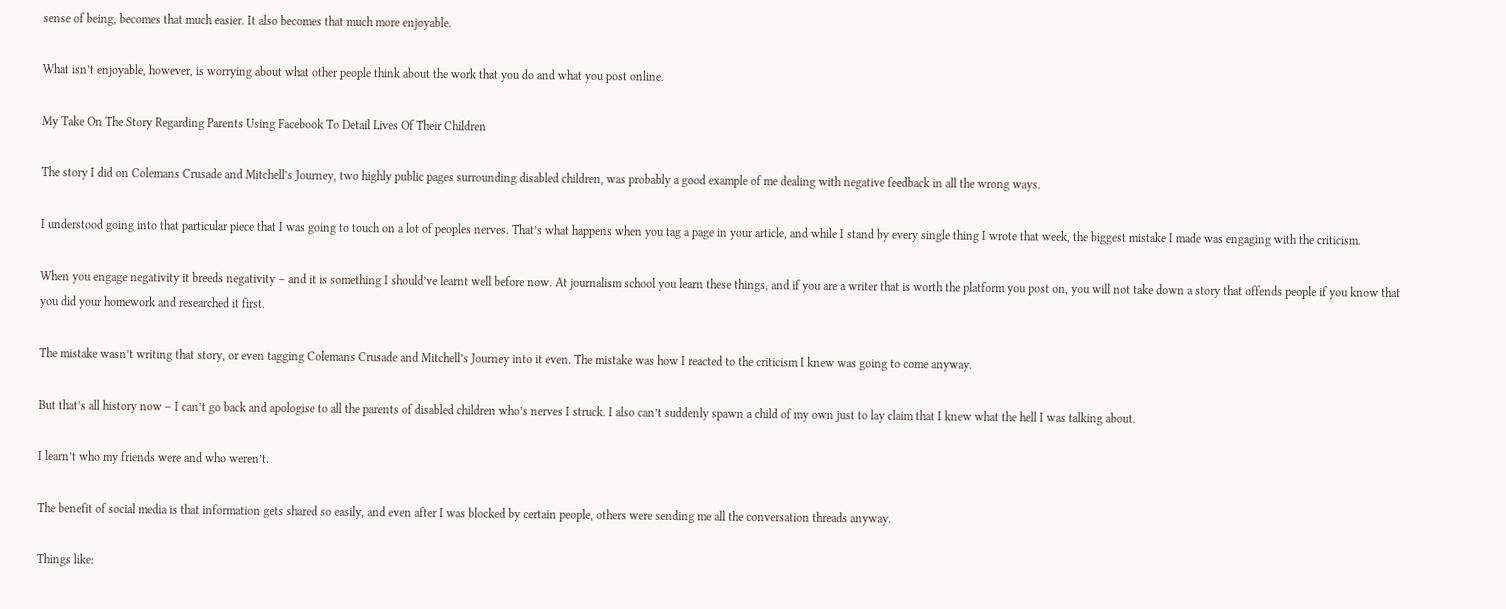sense of being, becomes that much easier. It also becomes that much more enjoyable.

What isn’t enjoyable, however, is worrying about what other people think about the work that you do and what you post online.

My Take On The Story Regarding Parents Using Facebook To Detail Lives Of Their Children

The story I did on Colemans Crusade and Mitchell’s Journey, two highly public pages surrounding disabled children, was probably a good example of me dealing with negative feedback in all the wrong ways.

I understood going into that particular piece that I was going to touch on a lot of peoples nerves. That’s what happens when you tag a page in your article, and while I stand by every single thing I wrote that week, the biggest mistake I made was engaging with the criticism.

When you engage negativity it breeds negativity – and it is something I should’ve learnt well before now. At journalism school you learn these things, and if you are a writer that is worth the platform you post on, you will not take down a story that offends people if you know that you did your homework and researched it first.

The mistake wasn’t writing that story, or even tagging Colemans Crusade and Mitchell’s Journey into it even. The mistake was how I reacted to the criticism I knew was going to come anyway.

But that’s all history now – I can’t go back and apologise to all the parents of disabled children who’s nerves I struck. I also can’t suddenly spawn a child of my own just to lay claim that I knew what the hell I was talking about.

I learn’t who my friends were and who weren’t.

The benefit of social media is that information gets shared so easily, and even after I was blocked by certain people, others were sending me all the conversation threads anyway.

Things like: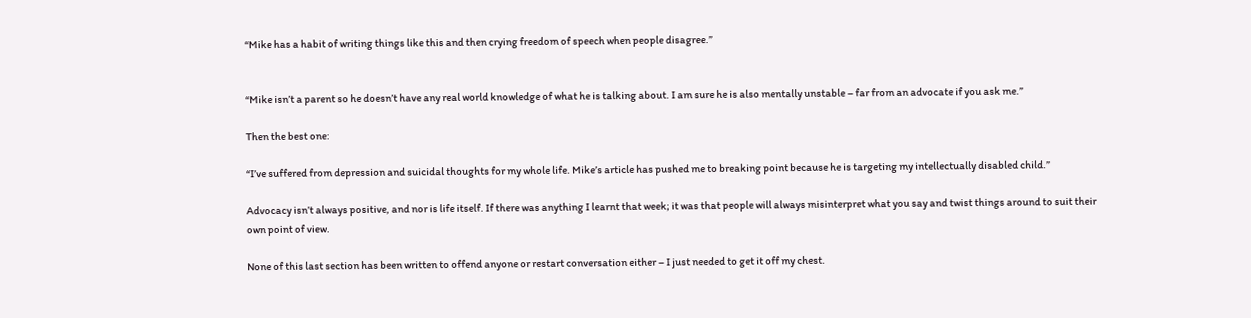“Mike has a habit of writing things like this and then crying freedom of speech when people disagree.”


“Mike isn’t a parent so he doesn’t have any real world knowledge of what he is talking about. I am sure he is also mentally unstable – far from an advocate if you ask me.”

Then the best one:

“I’ve suffered from depression and suicidal thoughts for my whole life. Mike’s article has pushed me to breaking point because he is targeting my intellectually disabled child.”

Advocacy isn’t always positive, and nor is life itself. If there was anything I learnt that week; it was that people will always misinterpret what you say and twist things around to suit their own point of view.

None of this last section has been written to offend anyone or restart conversation either – I just needed to get it off my chest.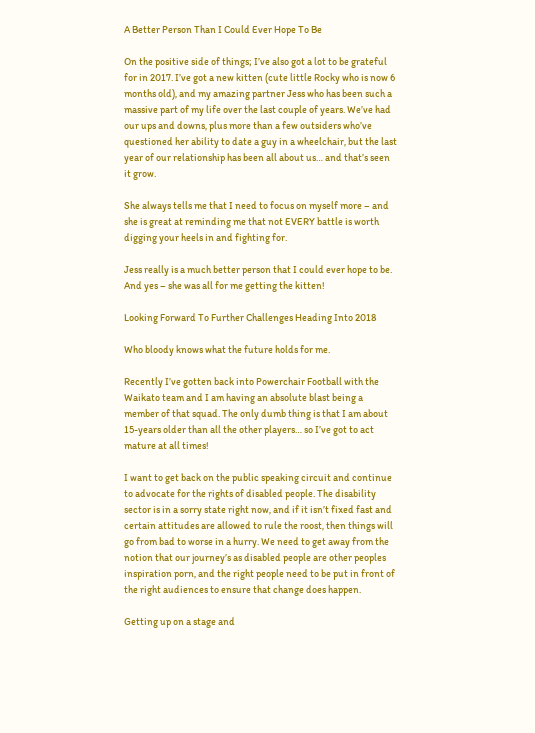A Better Person Than I Could Ever Hope To Be

On the positive side of things; I’ve also got a lot to be grateful for in 2017. I’ve got a new kitten (cute little Rocky who is now 6 months old), and my amazing partner Jess who has been such a massive part of my life over the last couple of years. We’ve had our ups and downs, plus more than a few outsiders who’ve questioned her ability to date a guy in a wheelchair, but the last year of our relationship has been all about us… and that’s seen it grow.

She always tells me that I need to focus on myself more – and she is great at reminding me that not EVERY battle is worth digging your heels in and fighting for.

Jess really is a much better person that I could ever hope to be. And yes – she was all for me getting the kitten!

Looking Forward To Further Challenges Heading Into 2018

Who bloody knows what the future holds for me.

Recently I’ve gotten back into Powerchair Football with the Waikato team and I am having an absolute blast being a member of that squad. The only dumb thing is that I am about 15-years older than all the other players… so I’ve got to act mature at all times!

I want to get back on the public speaking circuit and continue to advocate for the rights of disabled people. The disability sector is in a sorry state right now, and if it isn’t fixed fast and certain attitudes are allowed to rule the roost, then things will go from bad to worse in a hurry. We need to get away from the notion that our journey’s as disabled people are other peoples inspiration porn, and the right people need to be put in front of the right audiences to ensure that change does happen.

Getting up on a stage and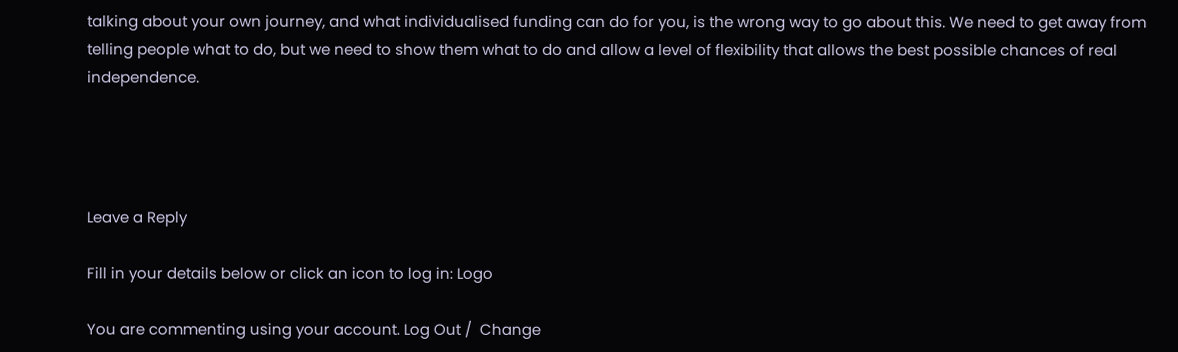talking about your own journey, and what individualised funding can do for you, is the wrong way to go about this. We need to get away from telling people what to do, but we need to show them what to do and allow a level of flexibility that allows the best possible chances of real independence.




Leave a Reply

Fill in your details below or click an icon to log in: Logo

You are commenting using your account. Log Out /  Change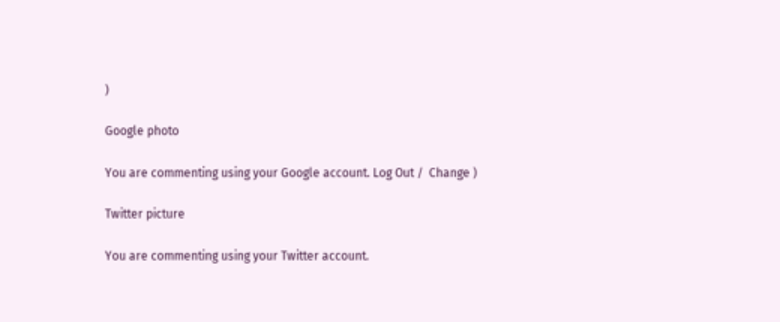)

Google photo

You are commenting using your Google account. Log Out /  Change )

Twitter picture

You are commenting using your Twitter account.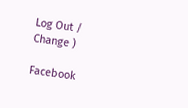Log Out /  Change )

Facebook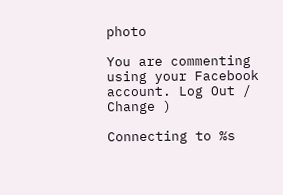photo

You are commenting using your Facebook account. Log Out /  Change )

Connecting to %s